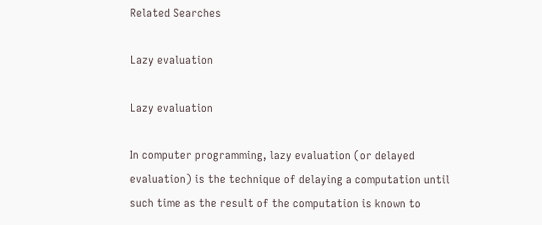Related Searches

Lazy evaluation

Lazy evaluation

In computer programming, lazy evaluation (or delayed evaluation) is the technique of delaying a computation until such time as the result of the computation is known to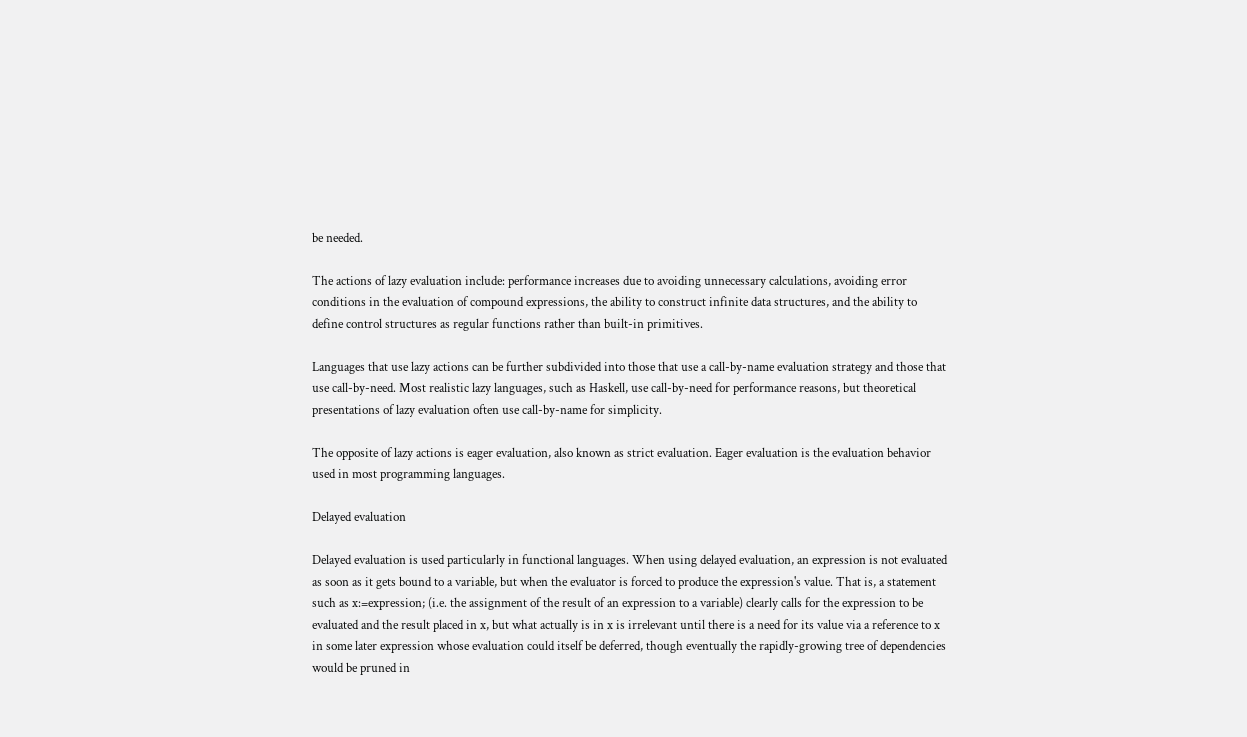be needed.

The actions of lazy evaluation include: performance increases due to avoiding unnecessary calculations, avoiding error conditions in the evaluation of compound expressions, the ability to construct infinite data structures, and the ability to define control structures as regular functions rather than built-in primitives.

Languages that use lazy actions can be further subdivided into those that use a call-by-name evaluation strategy and those that use call-by-need. Most realistic lazy languages, such as Haskell, use call-by-need for performance reasons, but theoretical presentations of lazy evaluation often use call-by-name for simplicity.

The opposite of lazy actions is eager evaluation, also known as strict evaluation. Eager evaluation is the evaluation behavior used in most programming languages.

Delayed evaluation

Delayed evaluation is used particularly in functional languages. When using delayed evaluation, an expression is not evaluated as soon as it gets bound to a variable, but when the evaluator is forced to produce the expression's value. That is, a statement such as x:=expression; (i.e. the assignment of the result of an expression to a variable) clearly calls for the expression to be evaluated and the result placed in x, but what actually is in x is irrelevant until there is a need for its value via a reference to x in some later expression whose evaluation could itself be deferred, though eventually the rapidly-growing tree of dependencies would be pruned in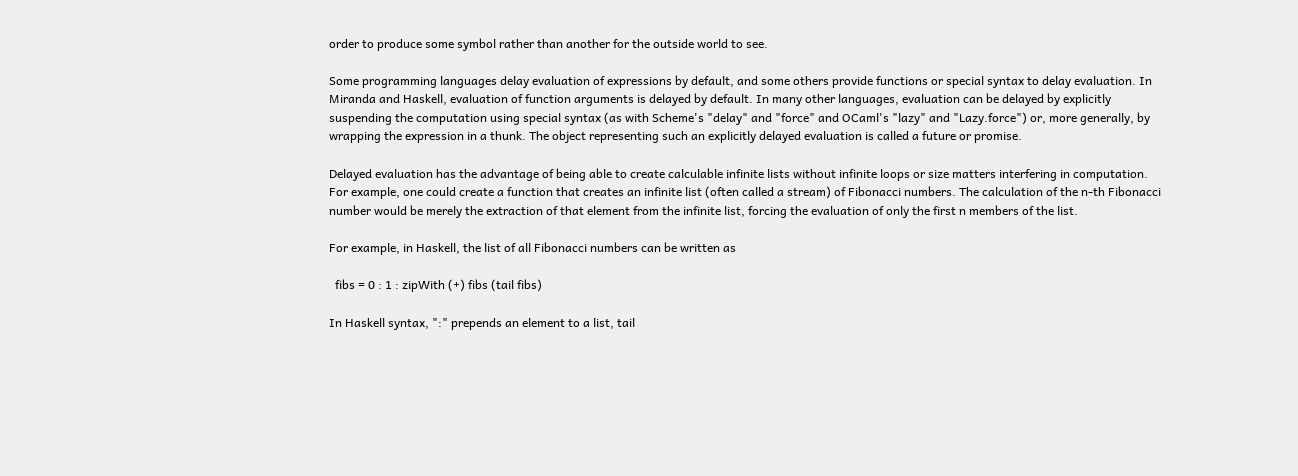order to produce some symbol rather than another for the outside world to see.

Some programming languages delay evaluation of expressions by default, and some others provide functions or special syntax to delay evaluation. In Miranda and Haskell, evaluation of function arguments is delayed by default. In many other languages, evaluation can be delayed by explicitly suspending the computation using special syntax (as with Scheme's "delay" and "force" and OCaml's "lazy" and "Lazy.force") or, more generally, by wrapping the expression in a thunk. The object representing such an explicitly delayed evaluation is called a future or promise.

Delayed evaluation has the advantage of being able to create calculable infinite lists without infinite loops or size matters interfering in computation. For example, one could create a function that creates an infinite list (often called a stream) of Fibonacci numbers. The calculation of the n-th Fibonacci number would be merely the extraction of that element from the infinite list, forcing the evaluation of only the first n members of the list.

For example, in Haskell, the list of all Fibonacci numbers can be written as

  fibs = 0 : 1 : zipWith (+) fibs (tail fibs)

In Haskell syntax, ":" prepends an element to a list, tail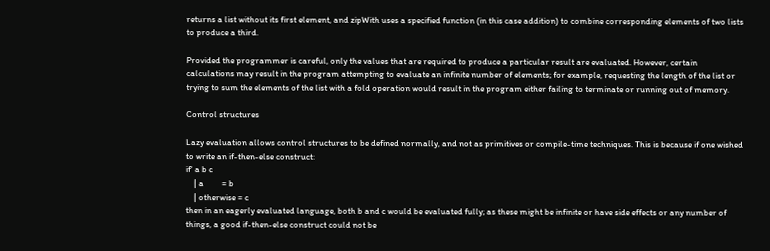returns a list without its first element, and zipWith uses a specified function (in this case addition) to combine corresponding elements of two lists to produce a third.

Provided the programmer is careful, only the values that are required to produce a particular result are evaluated. However, certain calculations may result in the program attempting to evaluate an infinite number of elements; for example, requesting the length of the list or trying to sum the elements of the list with a fold operation would result in the program either failing to terminate or running out of memory.

Control structures

Lazy evaluation allows control structures to be defined normally, and not as primitives or compile-time techniques. This is because if one wished to write an if-then-else construct:
if' a b c
    | a         = b
    | otherwise = c
then in an eagerly evaluated language, both b and c would be evaluated fully; as these might be infinite or have side effects or any number of things, a good if-then-else construct could not be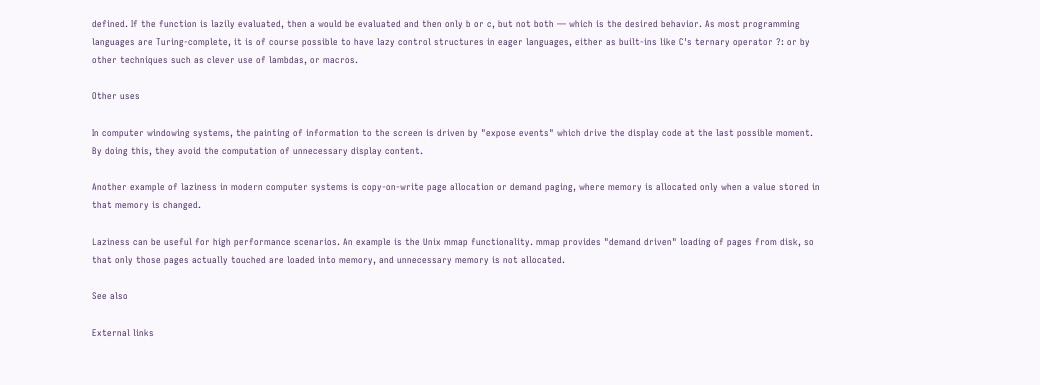defined. If the function is lazily evaluated, then a would be evaluated and then only b or c, but not both — which is the desired behavior. As most programming languages are Turing-complete, it is of course possible to have lazy control structures in eager languages, either as built-ins like C's ternary operator ?: or by other techniques such as clever use of lambdas, or macros.

Other uses

In computer windowing systems, the painting of information to the screen is driven by "expose events" which drive the display code at the last possible moment. By doing this, they avoid the computation of unnecessary display content.

Another example of laziness in modern computer systems is copy-on-write page allocation or demand paging, where memory is allocated only when a value stored in that memory is changed.

Laziness can be useful for high performance scenarios. An example is the Unix mmap functionality. mmap provides "demand driven" loading of pages from disk, so that only those pages actually touched are loaded into memory, and unnecessary memory is not allocated.

See also

External links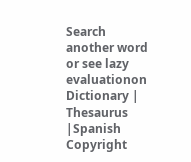Search another word or see lazy evaluationon Dictionary | Thesaurus |Spanish
Copyright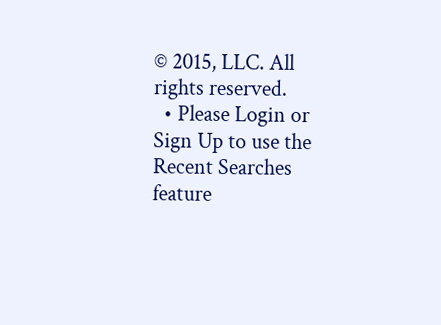© 2015, LLC. All rights reserved.
  • Please Login or Sign Up to use the Recent Searches feature